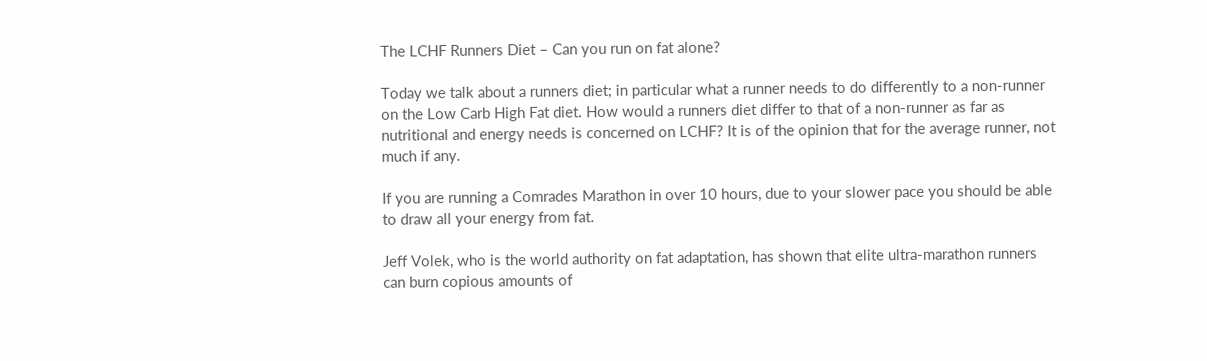The LCHF Runners Diet – Can you run on fat alone?

Today we talk about a runners diet; in particular what a runner needs to do differently to a non-runner on the Low Carb High Fat diet. How would a runners diet differ to that of a non-runner as far as nutritional and energy needs is concerned on LCHF? It is of the opinion that for the average runner, not much if any.

If you are running a Comrades Marathon in over 10 hours, due to your slower pace you should be able to draw all your energy from fat.

Jeff Volek, who is the world authority on fat adaptation, has shown that elite ultra-marathon runners can burn copious amounts of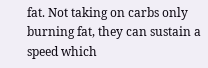fat. Not taking on carbs only burning fat, they can sustain a speed which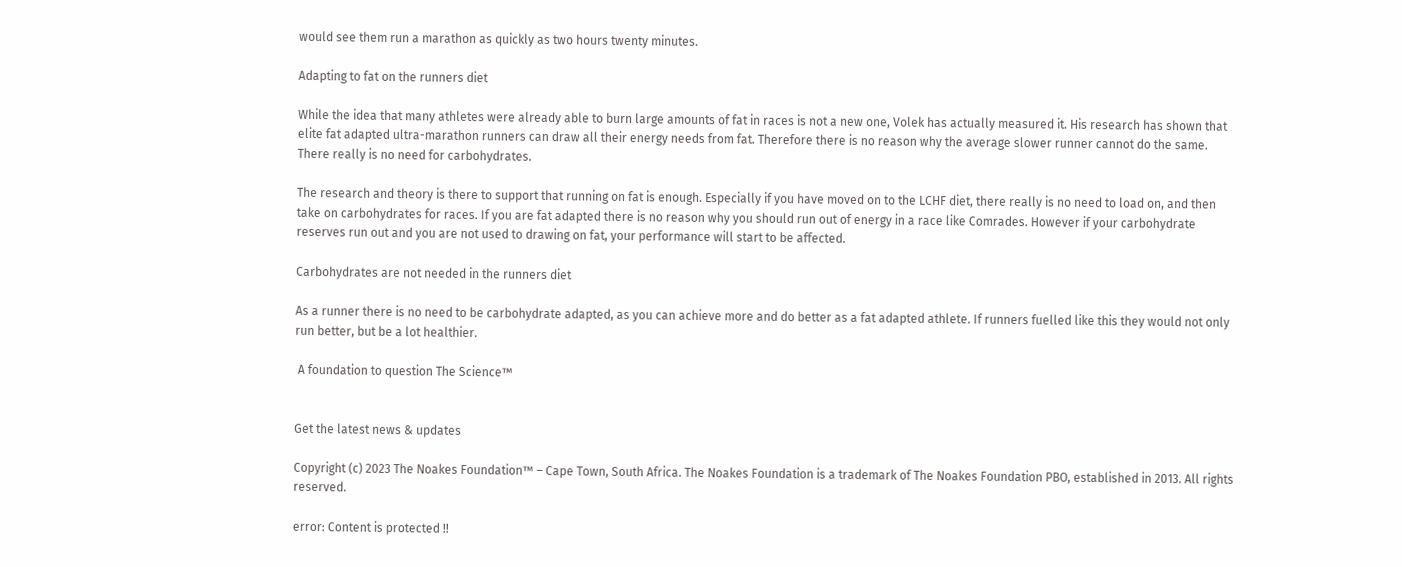would see them run a marathon as quickly as two hours twenty minutes.

Adapting to fat on the runners diet

While the idea that many athletes were already able to burn large amounts of fat in races is not a new one, Volek has actually measured it. His research has shown that elite fat adapted ultra-marathon runners can draw all their energy needs from fat. Therefore there is no reason why the average slower runner cannot do the same. There really is no need for carbohydrates.

The research and theory is there to support that running on fat is enough. Especially if you have moved on to the LCHF diet, there really is no need to load on, and then take on carbohydrates for races. If you are fat adapted there is no reason why you should run out of energy in a race like Comrades. However if your carbohydrate reserves run out and you are not used to drawing on fat, your performance will start to be affected.

Carbohydrates are not needed in the runners diet

As a runner there is no need to be carbohydrate adapted, as you can achieve more and do better as a fat adapted athlete. If runners fuelled like this they would not only run better, but be a lot healthier.

 A foundation to question The Science™


Get the latest news & updates

Copyright (c) 2023 The Noakes Foundation™ – Cape Town, South Africa. The Noakes Foundation is a trademark of The Noakes Foundation PBO, established in 2013. All rights reserved.

error: Content is protected !!